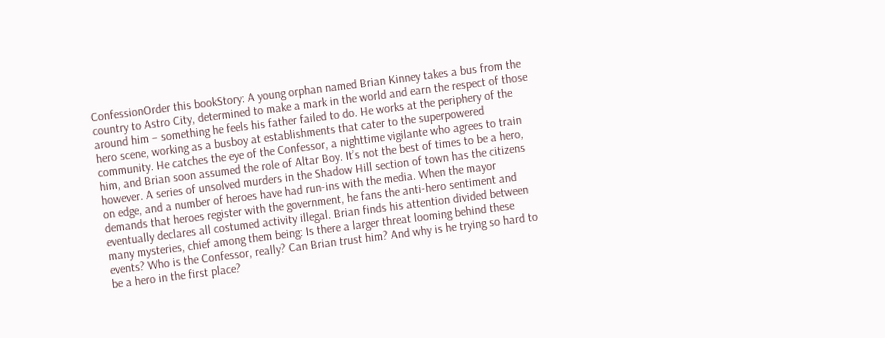ConfessionOrder this bookStory: A young orphan named Brian Kinney takes a bus from the country to Astro City, determined to make a mark in the world and earn the respect of those around him – something he feels his father failed to do. He works at the periphery of the hero scene, working as a busboy at establishments that cater to the superpowered community. He catches the eye of the Confessor, a nighttime vigilante who agrees to train him, and Brian soon assumed the role of Altar Boy. It’s not the best of times to be a hero, however. A series of unsolved murders in the Shadow Hill section of town has the citizens on edge, and a number of heroes have had run-ins with the media. When the mayor demands that heroes register with the government, he fans the anti-hero sentiment and eventually declares all costumed activity illegal. Brian finds his attention divided between many mysteries, chief among them being: Is there a larger threat looming behind these events? Who is the Confessor, really? Can Brian trust him? And why is he trying so hard to be a hero in the first place?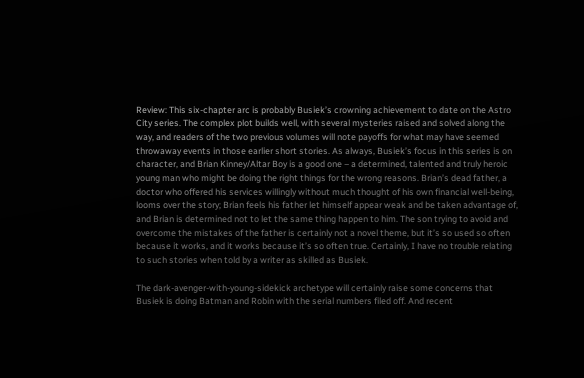Review: This six-chapter arc is probably Busiek’s crowning achievement to date on the Astro City series. The complex plot builds well, with several mysteries raised and solved along the way, and readers of the two previous volumes will note payoffs for what may have seemed throwaway events in those earlier short stories. As always, Busiek’s focus in this series is on character, and Brian Kinney/Altar Boy is a good one – a determined, talented and truly heroic young man who might be doing the right things for the wrong reasons. Brian’s dead father, a doctor who offered his services willingly without much thought of his own financial well-being, looms over the story; Brian feels his father let himself appear weak and be taken advantage of, and Brian is determined not to let the same thing happen to him. The son trying to avoid and overcome the mistakes of the father is certainly not a novel theme, but it’s so used so often because it works, and it works because it’s so often true. Certainly, I have no trouble relating to such stories when told by a writer as skilled as Busiek.

The dark-avenger-with-young-sidekick archetype will certainly raise some concerns that Busiek is doing Batman and Robin with the serial numbers filed off. And recent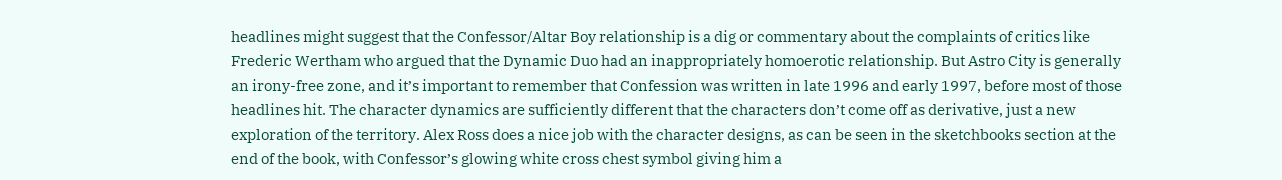headlines might suggest that the Confessor/Altar Boy relationship is a dig or commentary about the complaints of critics like Frederic Wertham who argued that the Dynamic Duo had an inappropriately homoerotic relationship. But Astro City is generally an irony-free zone, and it’s important to remember that Confession was written in late 1996 and early 1997, before most of those headlines hit. The character dynamics are sufficiently different that the characters don’t come off as derivative, just a new exploration of the territory. Alex Ross does a nice job with the character designs, as can be seen in the sketchbooks section at the end of the book, with Confessor’s glowing white cross chest symbol giving him a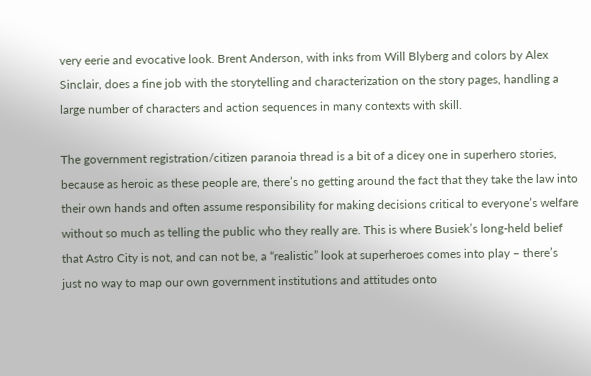very eerie and evocative look. Brent Anderson, with inks from Will Blyberg and colors by Alex Sinclair, does a fine job with the storytelling and characterization on the story pages, handling a large number of characters and action sequences in many contexts with skill.

The government registration/citizen paranoia thread is a bit of a dicey one in superhero stories, because as heroic as these people are, there’s no getting around the fact that they take the law into their own hands and often assume responsibility for making decisions critical to everyone’s welfare without so much as telling the public who they really are. This is where Busiek’s long-held belief that Astro City is not, and can not be, a “realistic” look at superheroes comes into play – there’s just no way to map our own government institutions and attitudes onto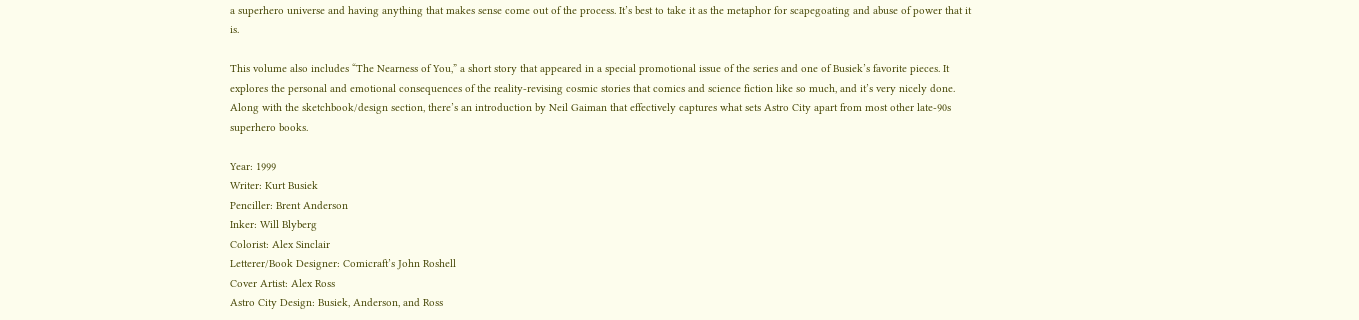a superhero universe and having anything that makes sense come out of the process. It’s best to take it as the metaphor for scapegoating and abuse of power that it is.

This volume also includes “The Nearness of You,” a short story that appeared in a special promotional issue of the series and one of Busiek’s favorite pieces. It explores the personal and emotional consequences of the reality-revising cosmic stories that comics and science fiction like so much, and it’s very nicely done. Along with the sketchbook/design section, there’s an introduction by Neil Gaiman that effectively captures what sets Astro City apart from most other late-90s superhero books.

Year: 1999
Writer: Kurt Busiek
Penciller: Brent Anderson
Inker: Will Blyberg
Colorist: Alex Sinclair
Letterer/Book Designer: Comicraft’s John Roshell
Cover Artist: Alex Ross
Astro City Design: Busiek, Anderson, and Ross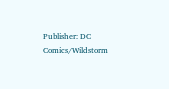Publisher: DC Comics/Wildstorm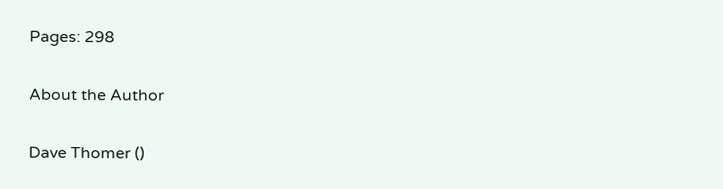Pages: 298

About the Author

Dave Thomer ()